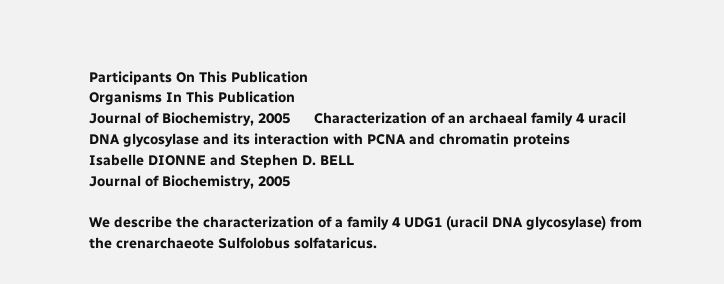Participants On This Publication
Organisms In This Publication
Journal of Biochemistry, 2005      Characterization of an archaeal family 4 uracil DNA glycosylase and its interaction with PCNA and chromatin proteins
Isabelle DIONNE and Stephen D. BELL
Journal of Biochemistry, 2005

We describe the characterization of a family 4 UDG1 (uracil DNA glycosylase) from the crenarchaeote Sulfolobus solfataricus.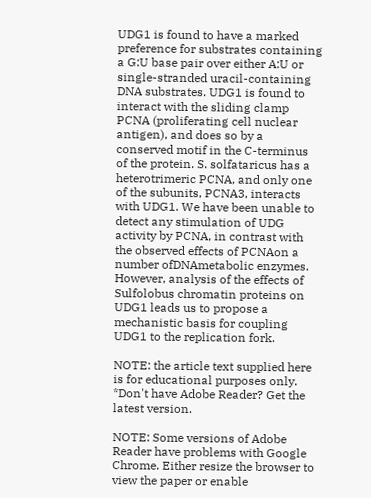UDG1 is found to have a marked preference for substrates containing a G:U base pair over either A:U or single-stranded uracil-containing DNA substrates. UDG1 is found to interact with the sliding clamp PCNA (proliferating cell nuclear antigen), and does so by a conserved motif in the C-terminus of the protein. S. solfataricus has a heterotrimeric PCNA, and only one of the subunits, PCNA3, interacts with UDG1. We have been unable to detect any stimulation of UDG activity by PCNA, in contrast with the observed effects of PCNAon a number ofDNAmetabolic enzymes. However, analysis of the effects of Sulfolobus chromatin proteins on UDG1 leads us to propose a mechanistic basis for coupling UDG1 to the replication fork.

NOTE: the article text supplied here is for educational purposes only.
*Don't have Adobe Reader? Get the latest version.

NOTE: Some versions of Adobe Reader have problems with Google Chrome. Either resize the browser to view the paper or enable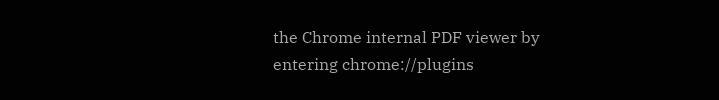the Chrome internal PDF viewer by entering chrome://plugins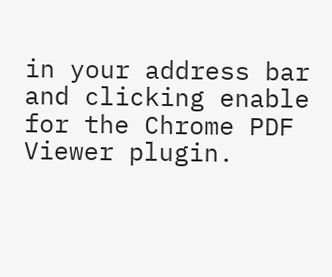in your address bar and clicking enable for the Chrome PDF Viewer plugin.